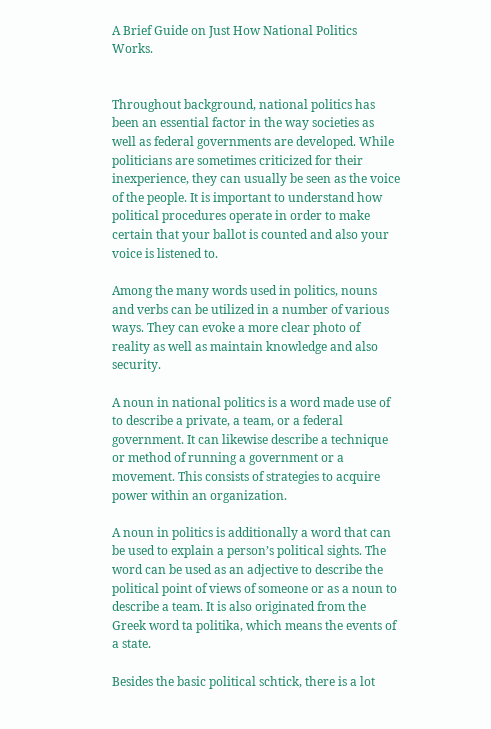A Brief Guide on Just How National Politics Works.


Throughout background, national politics has been an essential factor in the way societies as well as federal governments are developed. While politicians are sometimes criticized for their inexperience, they can usually be seen as the voice of the people. It is important to understand how political procedures operate in order to make certain that your ballot is counted and also your voice is listened to.

Among the many words used in politics, nouns and verbs can be utilized in a number of various ways. They can evoke a more clear photo of reality as well as maintain knowledge and also security.

A noun in national politics is a word made use of to describe a private, a team, or a federal government. It can likewise describe a technique or method of running a government or a movement. This consists of strategies to acquire power within an organization.

A noun in politics is additionally a word that can be used to explain a person’s political sights. The word can be used as an adjective to describe the political point of views of someone or as a noun to describe a team. It is also originated from the Greek word ta politika, which means the events of a state.

Besides the basic political schtick, there is a lot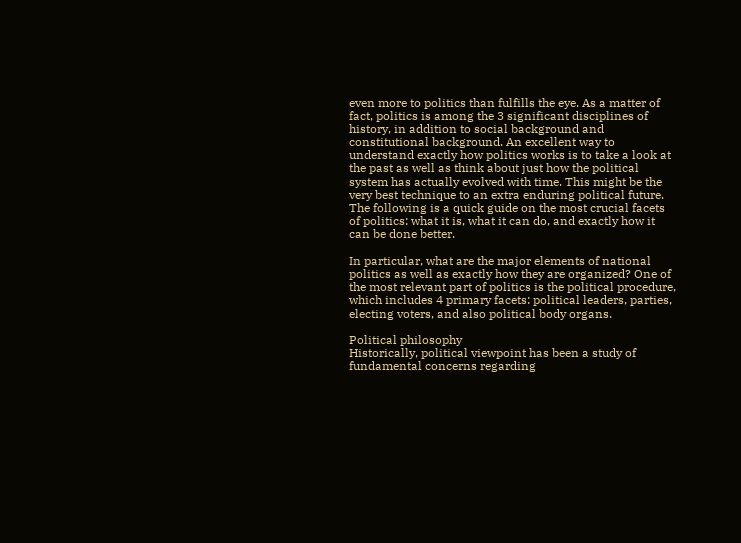even more to politics than fulfills the eye. As a matter of fact, politics is among the 3 significant disciplines of history, in addition to social background and constitutional background. An excellent way to understand exactly how politics works is to take a look at the past as well as think about just how the political system has actually evolved with time. This might be the very best technique to an extra enduring political future. The following is a quick guide on the most crucial facets of politics: what it is, what it can do, and exactly how it can be done better.

In particular, what are the major elements of national politics as well as exactly how they are organized? One of the most relevant part of politics is the political procedure, which includes 4 primary facets: political leaders, parties, electing voters, and also political body organs.

Political philosophy
Historically, political viewpoint has been a study of fundamental concerns regarding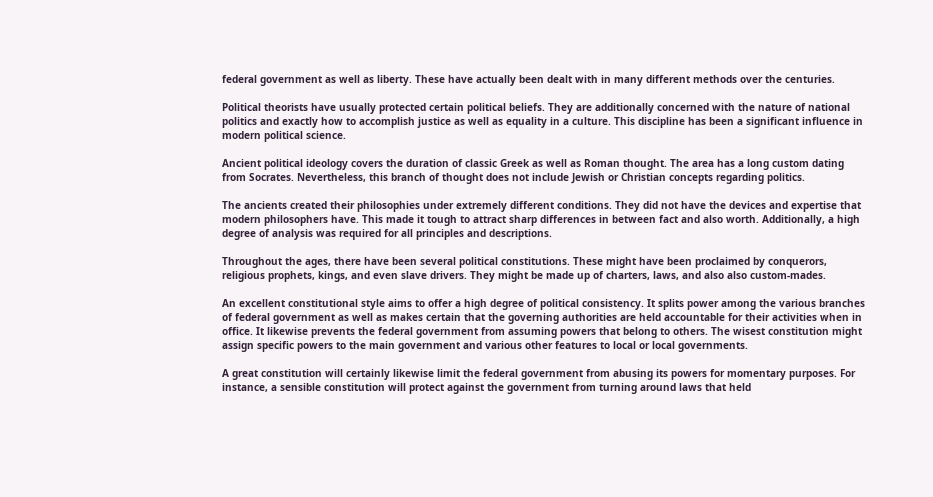federal government as well as liberty. These have actually been dealt with in many different methods over the centuries.

Political theorists have usually protected certain political beliefs. They are additionally concerned with the nature of national politics and exactly how to accomplish justice as well as equality in a culture. This discipline has been a significant influence in modern political science.

Ancient political ideology covers the duration of classic Greek as well as Roman thought. The area has a long custom dating from Socrates. Nevertheless, this branch of thought does not include Jewish or Christian concepts regarding politics.

The ancients created their philosophies under extremely different conditions. They did not have the devices and expertise that modern philosophers have. This made it tough to attract sharp differences in between fact and also worth. Additionally, a high degree of analysis was required for all principles and descriptions.

Throughout the ages, there have been several political constitutions. These might have been proclaimed by conquerors, religious prophets, kings, and even slave drivers. They might be made up of charters, laws, and also also custom-mades.

An excellent constitutional style aims to offer a high degree of political consistency. It splits power among the various branches of federal government as well as makes certain that the governing authorities are held accountable for their activities when in office. It likewise prevents the federal government from assuming powers that belong to others. The wisest constitution might assign specific powers to the main government and various other features to local or local governments.

A great constitution will certainly likewise limit the federal government from abusing its powers for momentary purposes. For instance, a sensible constitution will protect against the government from turning around laws that held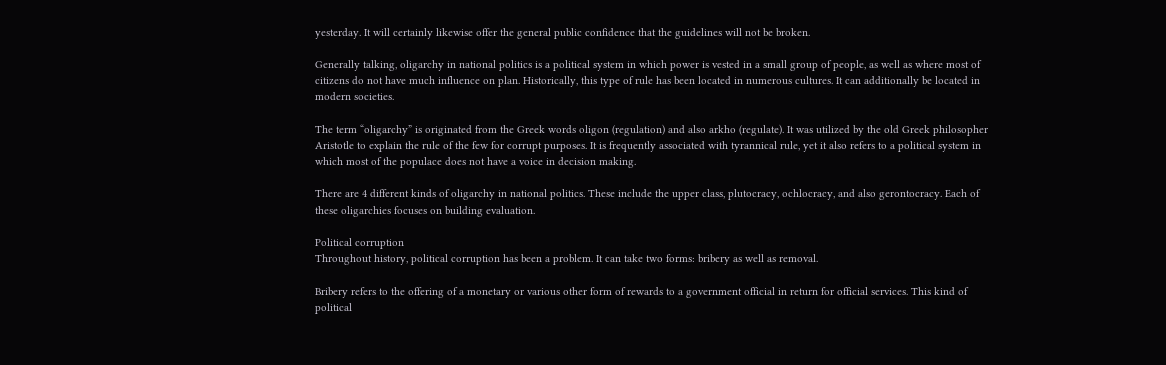yesterday. It will certainly likewise offer the general public confidence that the guidelines will not be broken.

Generally talking, oligarchy in national politics is a political system in which power is vested in a small group of people, as well as where most of citizens do not have much influence on plan. Historically, this type of rule has been located in numerous cultures. It can additionally be located in modern societies.

The term “oligarchy” is originated from the Greek words oligon (regulation) and also arkho (regulate). It was utilized by the old Greek philosopher Aristotle to explain the rule of the few for corrupt purposes. It is frequently associated with tyrannical rule, yet it also refers to a political system in which most of the populace does not have a voice in decision making.

There are 4 different kinds of oligarchy in national politics. These include the upper class, plutocracy, ochlocracy, and also gerontocracy. Each of these oligarchies focuses on building evaluation.

Political corruption
Throughout history, political corruption has been a problem. It can take two forms: bribery as well as removal.

Bribery refers to the offering of a monetary or various other form of rewards to a government official in return for official services. This kind of political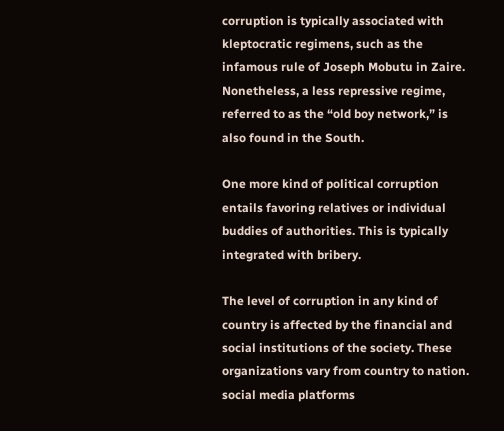corruption is typically associated with kleptocratic regimens, such as the infamous rule of Joseph Mobutu in Zaire. Nonetheless, a less repressive regime, referred to as the “old boy network,” is also found in the South.

One more kind of political corruption entails favoring relatives or individual buddies of authorities. This is typically integrated with bribery.

The level of corruption in any kind of country is affected by the financial and social institutions of the society. These organizations vary from country to nation. social media platforms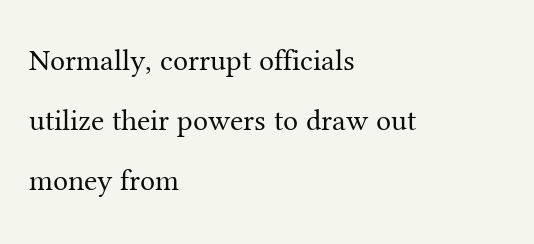Normally, corrupt officials utilize their powers to draw out money from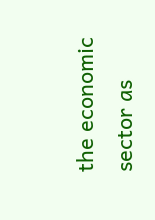the economic sector as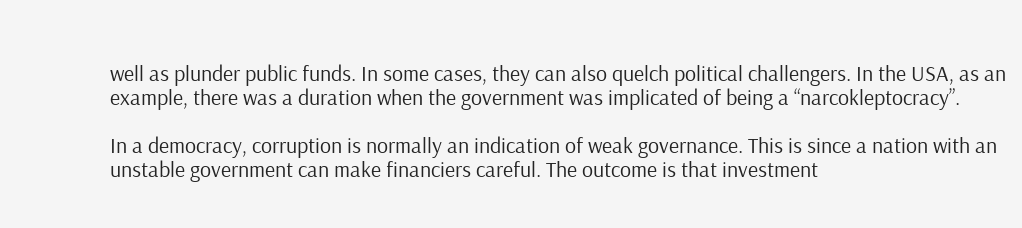well as plunder public funds. In some cases, they can also quelch political challengers. In the USA, as an example, there was a duration when the government was implicated of being a “narcokleptocracy”.

In a democracy, corruption is normally an indication of weak governance. This is since a nation with an unstable government can make financiers careful. The outcome is that investment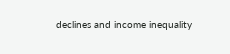declines and income inequality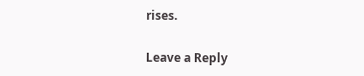rises.

Leave a Reply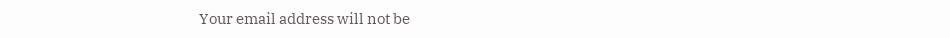Your email address will not be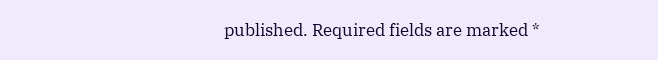published. Required fields are marked *